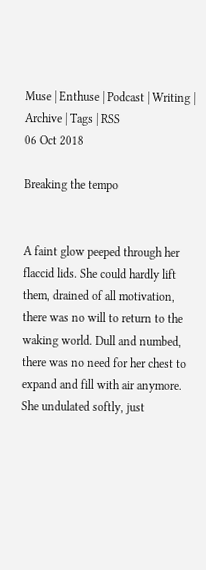Muse | Enthuse | Podcast | Writing | Archive | Tags | RSS
06 Oct 2018

Breaking the tempo


A faint glow peeped through her flaccid lids. She could hardly lift them, drained of all motivation, there was no will to return to the waking world. Dull and numbed, there was no need for her chest to expand and fill with air anymore. She undulated softly, just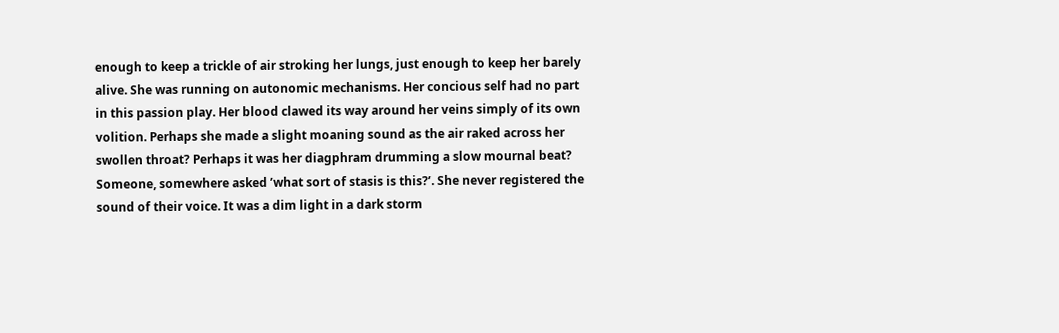enough to keep a trickle of air stroking her lungs, just enough to keep her barely alive. She was running on autonomic mechanisms. Her concious self had no part in this passion play. Her blood clawed its way around her veins simply of its own volition. Perhaps she made a slight moaning sound as the air raked across her swollen throat? Perhaps it was her diagphram drumming a slow mournal beat? Someone, somewhere asked ’what sort of stasis is this?’. She never registered the sound of their voice. It was a dim light in a dark storm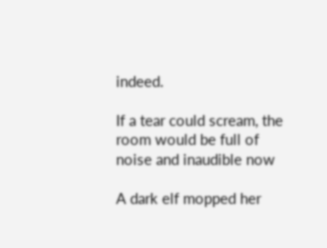indeed.

If a tear could scream, the room would be full of noise and inaudible now

A dark elf mopped her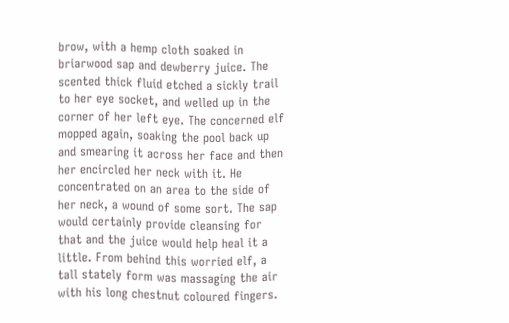brow, with a hemp cloth soaked in briarwood sap and dewberry juice. The scented thick fluid etched a sickly trail to her eye socket, and welled up in the corner of her left eye. The concerned elf mopped again, soaking the pool back up and smearing it across her face and then her encircled her neck with it. He concentrated on an area to the side of her neck, a wound of some sort. The sap would certainly provide cleansing for that and the juice would help heal it a little. From behind this worried elf, a tall stately form was massaging the air with his long chestnut coloured fingers.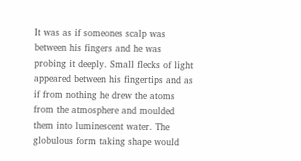It was as if someones scalp was between his fingers and he was probing it deeply. Small flecks of light appeared between his fingertips and as if from nothing he drew the atoms from the atmosphere and moulded them into luminescent water. The globulous form taking shape would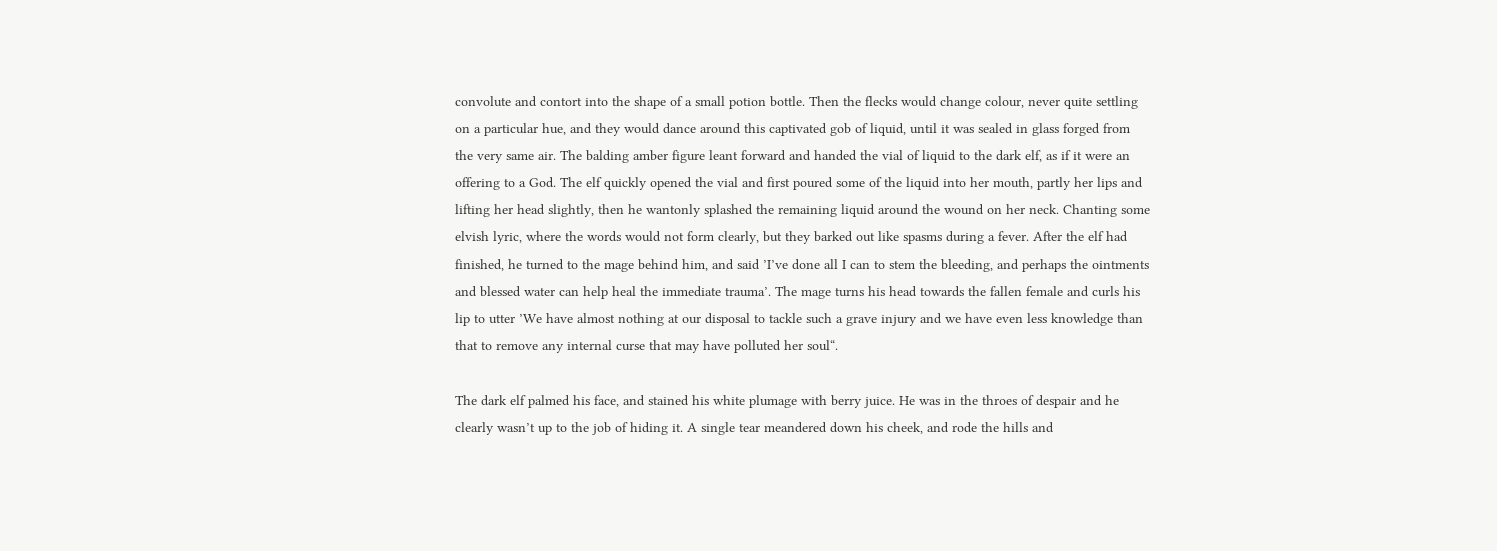convolute and contort into the shape of a small potion bottle. Then the flecks would change colour, never quite settling on a particular hue, and they would dance around this captivated gob of liquid, until it was sealed in glass forged from the very same air. The balding amber figure leant forward and handed the vial of liquid to the dark elf, as if it were an offering to a God. The elf quickly opened the vial and first poured some of the liquid into her mouth, partly her lips and lifting her head slightly, then he wantonly splashed the remaining liquid around the wound on her neck. Chanting some elvish lyric, where the words would not form clearly, but they barked out like spasms during a fever. After the elf had finished, he turned to the mage behind him, and said ’I’ve done all I can to stem the bleeding, and perhaps the ointments and blessed water can help heal the immediate trauma’. The mage turns his head towards the fallen female and curls his lip to utter ’We have almost nothing at our disposal to tackle such a grave injury and we have even less knowledge than that to remove any internal curse that may have polluted her soul“.

The dark elf palmed his face, and stained his white plumage with berry juice. He was in the throes of despair and he clearly wasn’t up to the job of hiding it. A single tear meandered down his cheek, and rode the hills and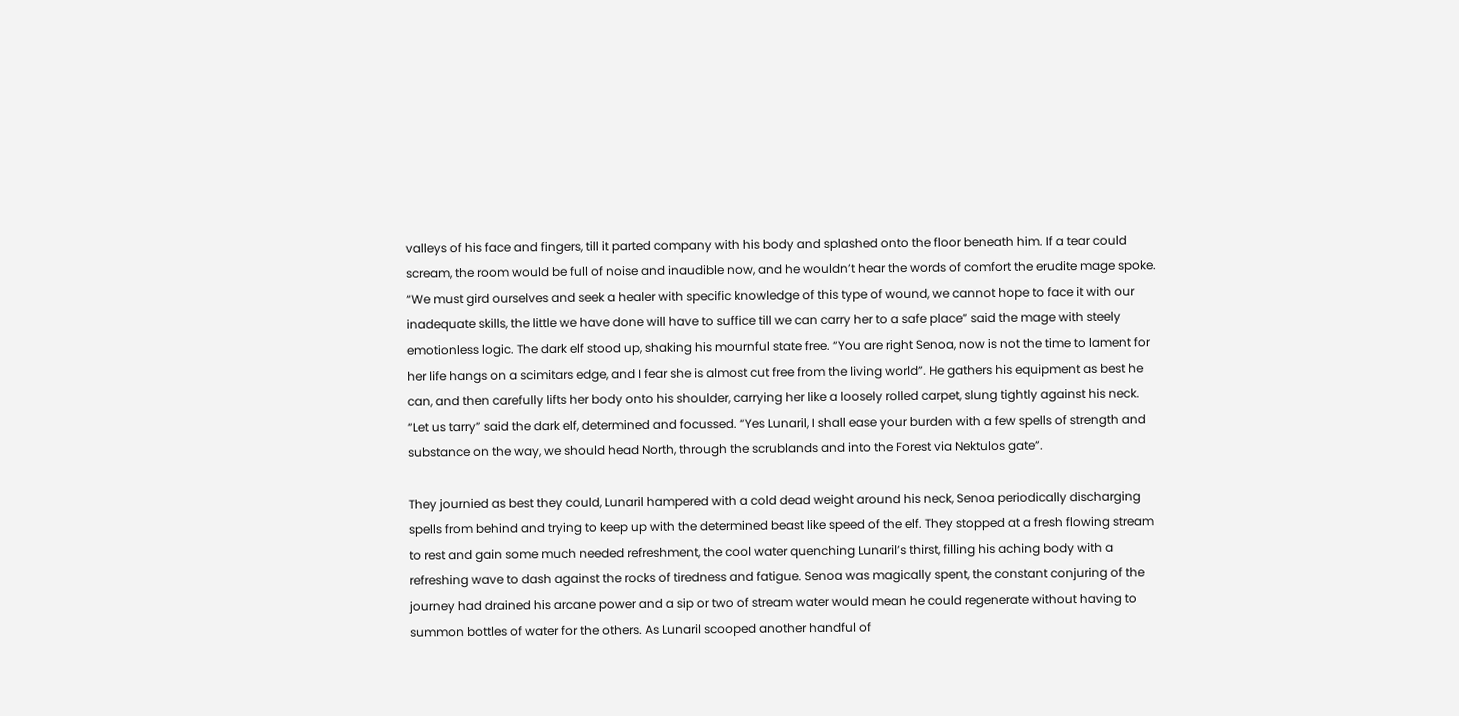valleys of his face and fingers, till it parted company with his body and splashed onto the floor beneath him. If a tear could scream, the room would be full of noise and inaudible now, and he wouldn’t hear the words of comfort the erudite mage spoke. “We must gird ourselves and seek a healer with specific knowledge of this type of wound, we cannot hope to face it with our inadequate skills, the little we have done will have to suffice till we can carry her to a safe place” said the mage with steely emotionless logic. The dark elf stood up, shaking his mournful state free. “You are right Senoa, now is not the time to lament for her life hangs on a scimitars edge, and I fear she is almost cut free from the living world”. He gathers his equipment as best he can, and then carefully lifts her body onto his shoulder, carrying her like a loosely rolled carpet, slung tightly against his neck. “Let us tarry” said the dark elf, determined and focussed. “Yes Lunaril, I shall ease your burden with a few spells of strength and substance on the way, we should head North, through the scrublands and into the Forest via Nektulos gate”.

They journied as best they could, Lunaril hampered with a cold dead weight around his neck, Senoa periodically discharging spells from behind and trying to keep up with the determined beast like speed of the elf. They stopped at a fresh flowing stream to rest and gain some much needed refreshment, the cool water quenching Lunaril’s thirst, filling his aching body with a refreshing wave to dash against the rocks of tiredness and fatigue. Senoa was magically spent, the constant conjuring of the journey had drained his arcane power and a sip or two of stream water would mean he could regenerate without having to summon bottles of water for the others. As Lunaril scooped another handful of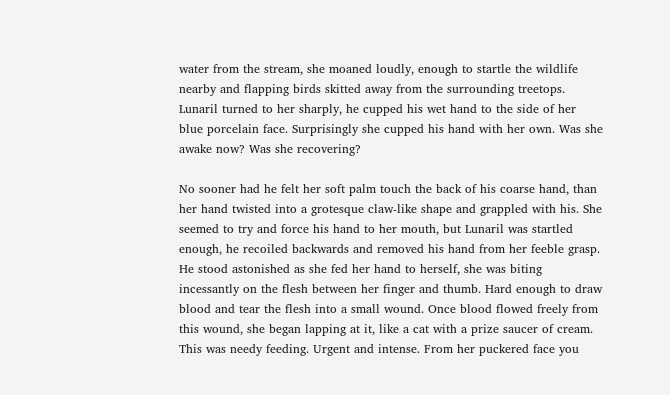water from the stream, she moaned loudly, enough to startle the wildlife nearby and flapping birds skitted away from the surrounding treetops. Lunaril turned to her sharply, he cupped his wet hand to the side of her blue porcelain face. Surprisingly she cupped his hand with her own. Was she awake now? Was she recovering?

No sooner had he felt her soft palm touch the back of his coarse hand, than her hand twisted into a grotesque claw-like shape and grappled with his. She seemed to try and force his hand to her mouth, but Lunaril was startled enough, he recoiled backwards and removed his hand from her feeble grasp. He stood astonished as she fed her hand to herself, she was biting incessantly on the flesh between her finger and thumb. Hard enough to draw blood and tear the flesh into a small wound. Once blood flowed freely from this wound, she began lapping at it, like a cat with a prize saucer of cream. This was needy feeding. Urgent and intense. From her puckered face you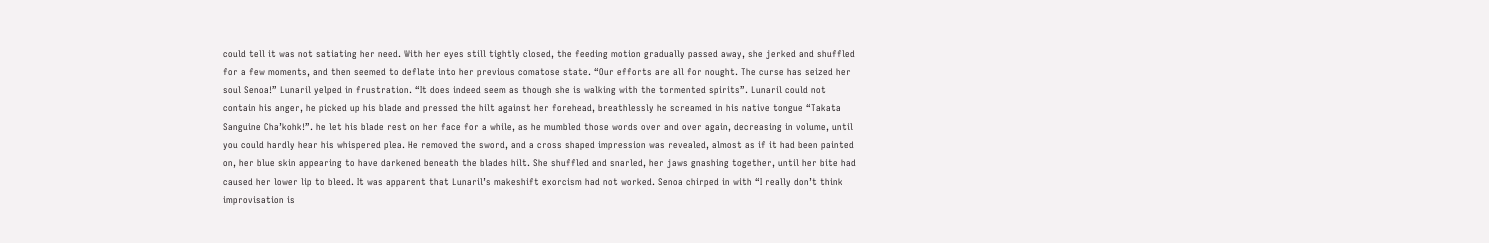could tell it was not satiating her need. With her eyes still tightly closed, the feeding motion gradually passed away, she jerked and shuffled for a few moments, and then seemed to deflate into her previous comatose state. “Our efforts are all for nought. The curse has seized her soul Senoa!” Lunaril yelped in frustration. “It does indeed seem as though she is walking with the tormented spirits”. Lunaril could not contain his anger, he picked up his blade and pressed the hilt against her forehead, breathlessly he screamed in his native tongue “Takata Sanguine Cha’kohk!”. he let his blade rest on her face for a while, as he mumbled those words over and over again, decreasing in volume, until you could hardly hear his whispered plea. He removed the sword, and a cross shaped impression was revealed, almost as if it had been painted on, her blue skin appearing to have darkened beneath the blades hilt. She shuffled and snarled, her jaws gnashing together, until her bite had caused her lower lip to bleed. It was apparent that Lunaril’s makeshift exorcism had not worked. Senoa chirped in with “I really don’t think improvisation is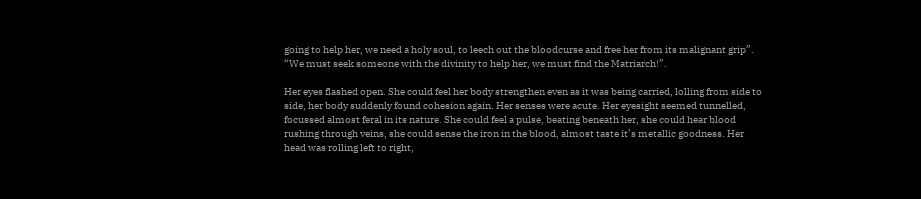going to help her, we need a holy soul, to leech out the bloodcurse and free her from its malignant grip”. “We must seek someone with the divinity to help her, we must find the Matriarch!”.

Her eyes flashed open. She could feel her body strengthen even as it was being carried, lolling from side to side, her body suddenly found cohesion again. Her senses were acute. Her eyesight seemed tunnelled, focussed almost feral in its nature. She could feel a pulse, beating beneath her, she could hear blood rushing through veins, she could sense the iron in the blood, almost taste it’s metallic goodness. Her head was rolling left to right,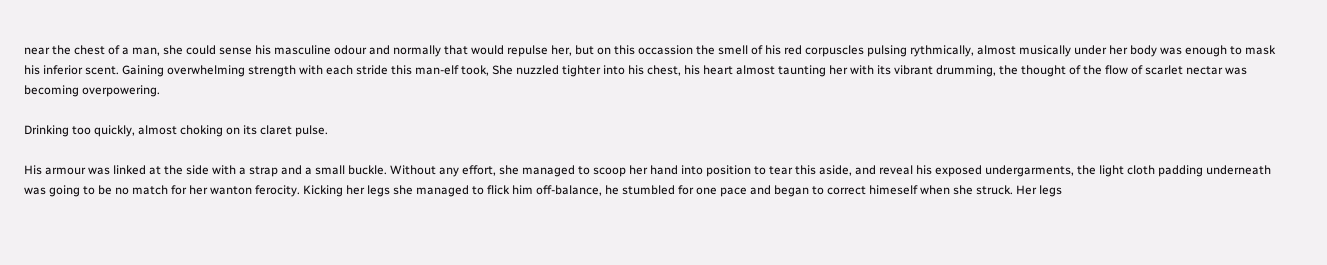near the chest of a man, she could sense his masculine odour and normally that would repulse her, but on this occassion the smell of his red corpuscles pulsing rythmically, almost musically under her body was enough to mask his inferior scent. Gaining overwhelming strength with each stride this man-elf took, She nuzzled tighter into his chest, his heart almost taunting her with its vibrant drumming, the thought of the flow of scarlet nectar was becoming overpowering.

Drinking too quickly, almost choking on its claret pulse.

His armour was linked at the side with a strap and a small buckle. Without any effort, she managed to scoop her hand into position to tear this aside, and reveal his exposed undergarments, the light cloth padding underneath was going to be no match for her wanton ferocity. Kicking her legs she managed to flick him off-balance, he stumbled for one pace and began to correct himeself when she struck. Her legs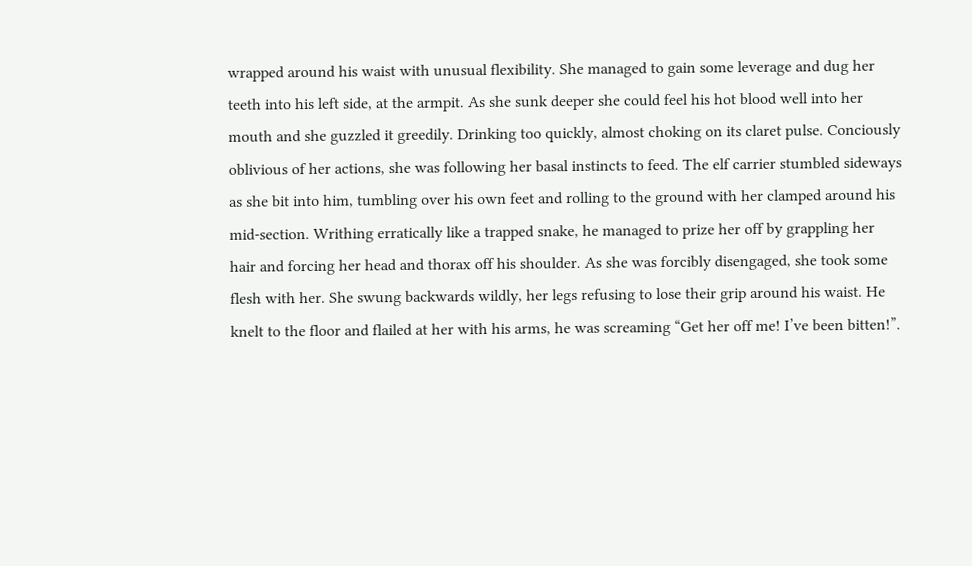wrapped around his waist with unusual flexibility. She managed to gain some leverage and dug her teeth into his left side, at the armpit. As she sunk deeper she could feel his hot blood well into her mouth and she guzzled it greedily. Drinking too quickly, almost choking on its claret pulse. Conciously oblivious of her actions, she was following her basal instincts to feed. The elf carrier stumbled sideways as she bit into him, tumbling over his own feet and rolling to the ground with her clamped around his mid-section. Writhing erratically like a trapped snake, he managed to prize her off by grappling her hair and forcing her head and thorax off his shoulder. As she was forcibly disengaged, she took some flesh with her. She swung backwards wildly, her legs refusing to lose their grip around his waist. He knelt to the floor and flailed at her with his arms, he was screaming “Get her off me! I’ve been bitten!”.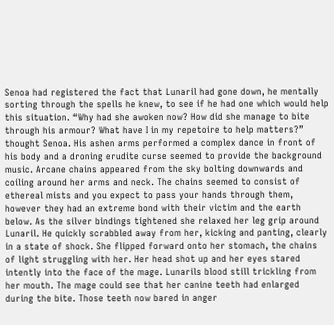Senoa had registered the fact that Lunaril had gone down, he mentally sorting through the spells he knew, to see if he had one which would help this situation. “Why had she awoken now? How did she manage to bite through his armour? What have I in my repetoire to help matters?” thought Senoa. His ashen arms performed a complex dance in front of his body and a droning erudite curse seemed to provide the background music. Arcane chains appeared from the sky bolting downwards and coiling around her arms and neck. The chains seemed to consist of ethereal mists and you expect to pass your hands through them, however they had an extreme bond with their victim and the earth below. As the silver bindings tightened she relaxed her leg grip around Lunaril. He quickly scrabbled away from her, kicking and panting, clearly in a state of shock. She flipped forward onto her stomach, the chains of light struggling with her. Her head shot up and her eyes stared intently into the face of the mage. Lunarils blood still trickling from her mouth. The mage could see that her canine teeth had enlarged during the bite. Those teeth now bared in anger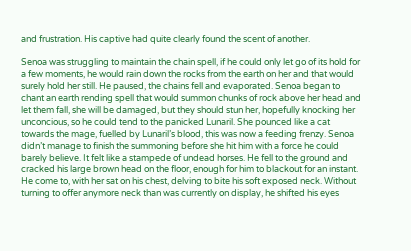and frustration. His captive had quite clearly found the scent of another.

Senoa was struggling to maintain the chain spell, if he could only let go of its hold for a few moments, he would rain down the rocks from the earth on her and that would surely hold her still. He paused, the chains fell and evaporated. Senoa began to chant an earth rending spell that would summon chunks of rock above her head and let them fall, she will be damaged, but they should stun her, hopefully knocking her unconcious, so he could tend to the panicked Lunaril. She pounced like a cat towards the mage, fuelled by Lunaril’s blood, this was now a feeding frenzy. Senoa didn’t manage to finish the summoning before she hit him with a force he could barely believe. It felt like a stampede of undead horses. He fell to the ground and cracked his large brown head on the floor, enough for him to blackout for an instant. He come to, with her sat on his chest, delving to bite his soft exposed neck. Without turning to offer anymore neck than was currently on display, he shifted his eyes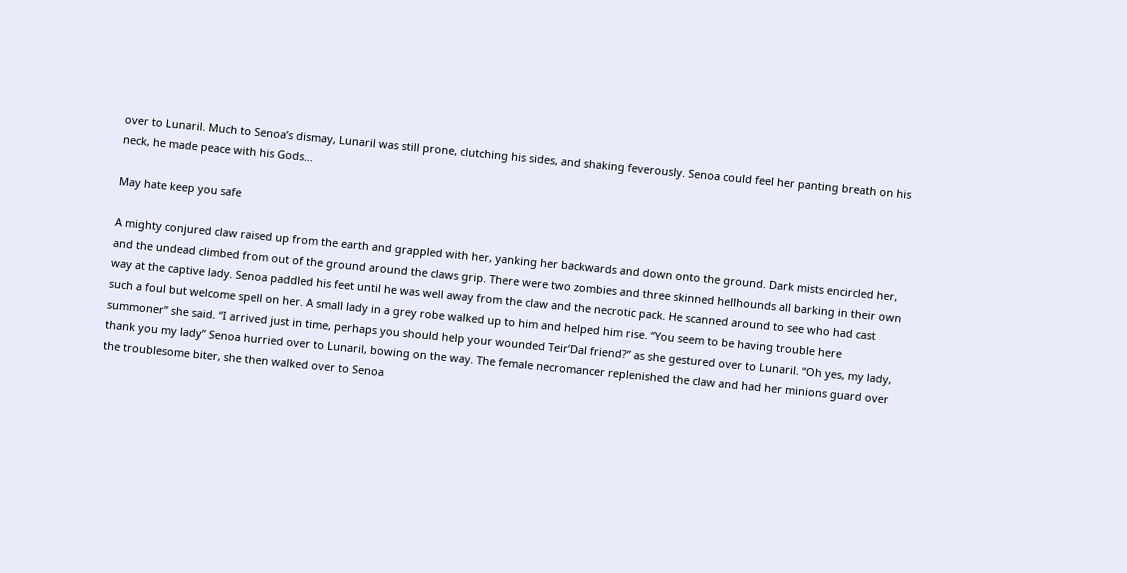over to Lunaril. Much to Senoa’s dismay, Lunaril was still prone, clutching his sides, and shaking feverously. Senoa could feel her panting breath on his neck, he made peace with his Gods…

May hate keep you safe

A mighty conjured claw raised up from the earth and grappled with her, yanking her backwards and down onto the ground. Dark mists encircled her, and the undead climbed from out of the ground around the claws grip. There were two zombies and three skinned hellhounds all barking in their own way at the captive lady. Senoa paddled his feet until he was well away from the claw and the necrotic pack. He scanned around to see who had cast such a foul but welcome spell on her. A small lady in a grey robe walked up to him and helped him rise. “You seem to be having trouble here summoner” she said. “I arrived just in time, perhaps you should help your wounded Teir’Dal friend?” as she gestured over to Lunaril. “Oh yes, my lady, thank you my lady” Senoa hurried over to Lunaril, bowing on the way. The female necromancer replenished the claw and had her minions guard over the troublesome biter, she then walked over to Senoa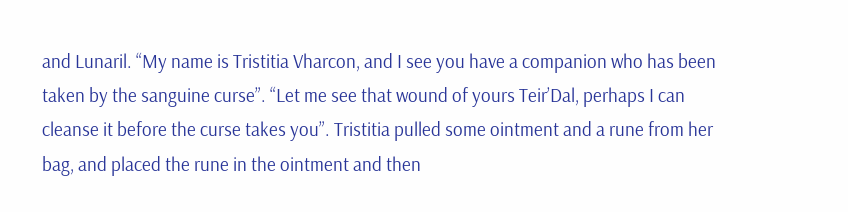and Lunaril. “My name is Tristitia Vharcon, and I see you have a companion who has been taken by the sanguine curse”. “Let me see that wound of yours Teir’Dal, perhaps I can cleanse it before the curse takes you”. Tristitia pulled some ointment and a rune from her bag, and placed the rune in the ointment and then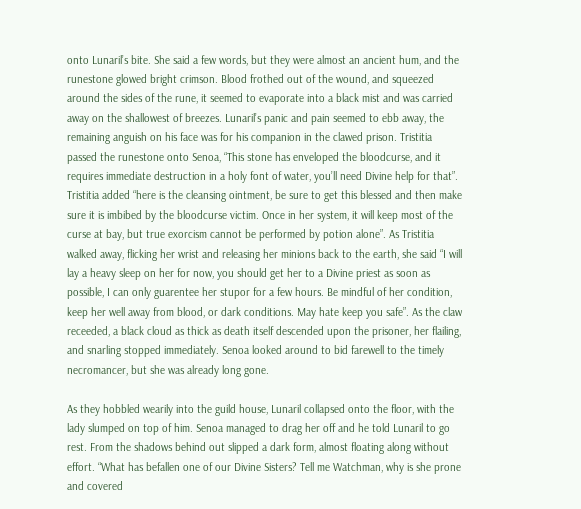onto Lunaril’s bite. She said a few words, but they were almost an ancient hum, and the runestone glowed bright crimson. Blood frothed out of the wound, and squeezed around the sides of the rune, it seemed to evaporate into a black mist and was carried away on the shallowest of breezes. Lunaril’s panic and pain seemed to ebb away, the remaining anguish on his face was for his companion in the clawed prison. Tristitia passed the runestone onto Senoa, “This stone has enveloped the bloodcurse, and it requires immediate destruction in a holy font of water, you’ll need Divine help for that”. Tristitia added “here is the cleansing ointment, be sure to get this blessed and then make sure it is imbibed by the bloodcurse victim. Once in her system, it will keep most of the curse at bay, but true exorcism cannot be performed by potion alone”. As Tristitia walked away, flicking her wrist and releasing her minions back to the earth, she said “I will lay a heavy sleep on her for now, you should get her to a Divine priest as soon as possible, I can only guarentee her stupor for a few hours. Be mindful of her condition, keep her well away from blood, or dark conditions. May hate keep you safe”. As the claw receeded, a black cloud as thick as death itself descended upon the prisoner, her flailing, and snarling stopped immediately. Senoa looked around to bid farewell to the timely necromancer, but she was already long gone.

As they hobbled wearily into the guild house, Lunaril collapsed onto the floor, with the lady slumped on top of him. Senoa managed to drag her off and he told Lunaril to go rest. From the shadows behind out slipped a dark form, almost floating along without effort. “What has befallen one of our Divine Sisters? Tell me Watchman, why is she prone and covered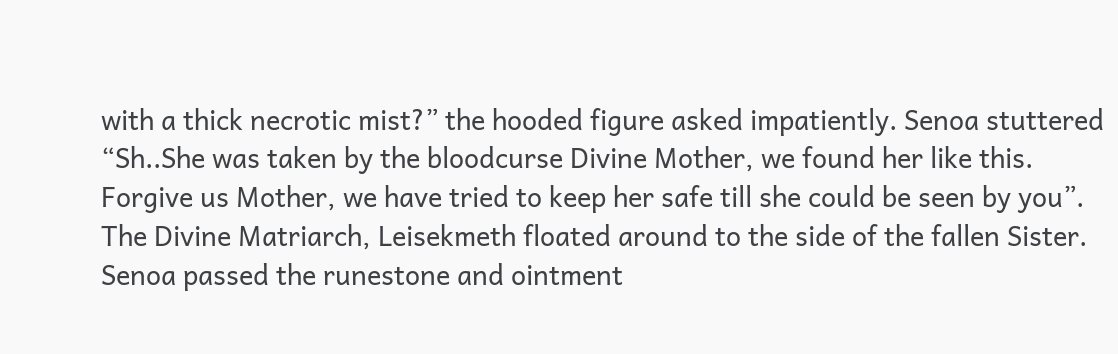with a thick necrotic mist?” the hooded figure asked impatiently. Senoa stuttered “Sh..She was taken by the bloodcurse Divine Mother, we found her like this. Forgive us Mother, we have tried to keep her safe till she could be seen by you”. The Divine Matriarch, Leisekmeth floated around to the side of the fallen Sister. Senoa passed the runestone and ointment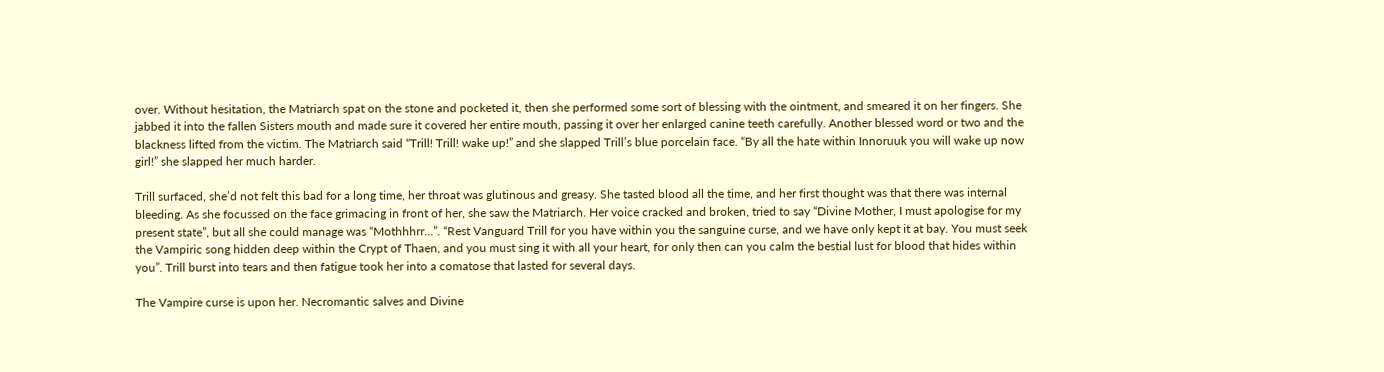over. Without hesitation, the Matriarch spat on the stone and pocketed it, then she performed some sort of blessing with the ointment, and smeared it on her fingers. She jabbed it into the fallen Sisters mouth and made sure it covered her entire mouth, passing it over her enlarged canine teeth carefully. Another blessed word or two and the blackness lifted from the victim. The Matriarch said “Trill! Trill! wake up!” and she slapped Trill’s blue porcelain face. “By all the hate within Innoruuk you will wake up now girl!” she slapped her much harder.

Trill surfaced, she’d not felt this bad for a long time, her throat was glutinous and greasy. She tasted blood all the time, and her first thought was that there was internal bleeding. As she focussed on the face grimacing in front of her, she saw the Matriarch. Her voice cracked and broken, tried to say “Divine Mother, I must apologise for my present state”, but all she could manage was “Mothhhrr…”. “Rest Vanguard Trill for you have within you the sanguine curse, and we have only kept it at bay. You must seek the Vampiric song hidden deep within the Crypt of Thaen, and you must sing it with all your heart, for only then can you calm the bestial lust for blood that hides within you”. Trill burst into tears and then fatigue took her into a comatose that lasted for several days.

The Vampire curse is upon her. Necromantic salves and Divine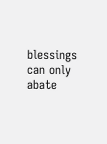blessings can only abate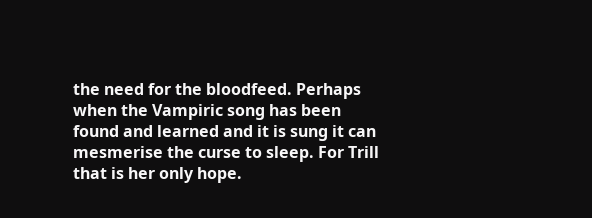the need for the bloodfeed. Perhaps when the Vampiric song has been found and learned and it is sung it can mesmerise the curse to sleep. For Trill that is her only hope.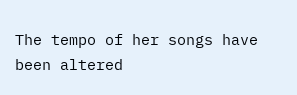The tempo of her songs have been altered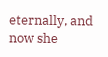eternally, and now she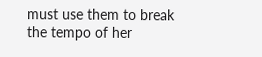must use them to break the tempo of her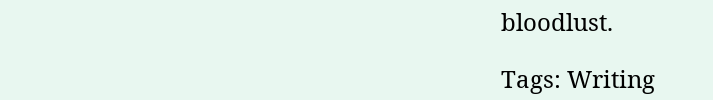bloodlust.

Tags: Writing